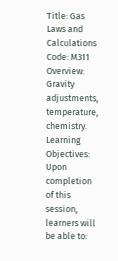Title: Gas Laws and Calculations
Code: M311
Overview: Gravity adjustments, temperature, chemistry.
Learning Objectives:
Upon completion of this session, learners will be able to: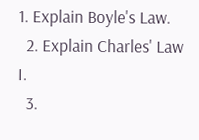1. Explain Boyle's Law.
  2. Explain Charles' Law I.
  3.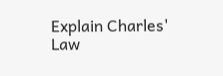Explain Charles' Law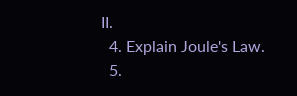II.
  4. Explain Joule's Law.
  5.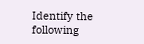Identify the following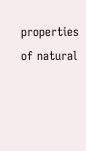properties of natural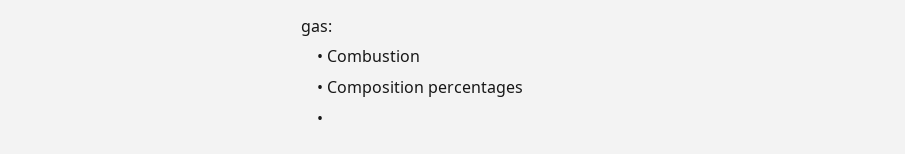gas:
    • Combustion
    • Composition percentages
    •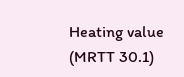Heating value
(MRTT 30.1)